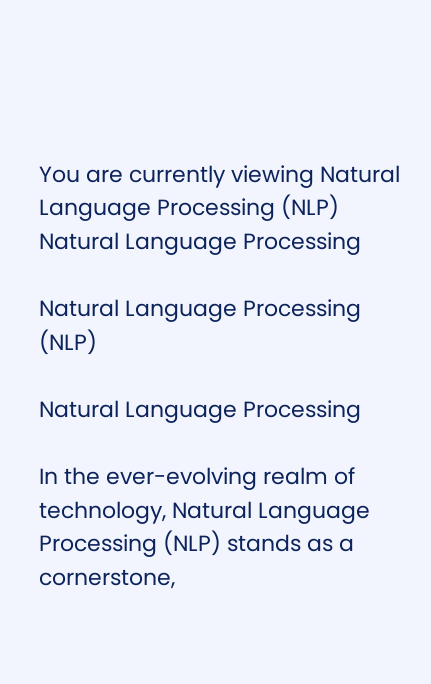You are currently viewing Natural Language Processing (NLP)
Natural Language Processing

Natural Language Processing (NLP)

Natural Language Processing

In the ever-evolving realm of technology, Natural Language Processing (NLP) stands as a cornerstone,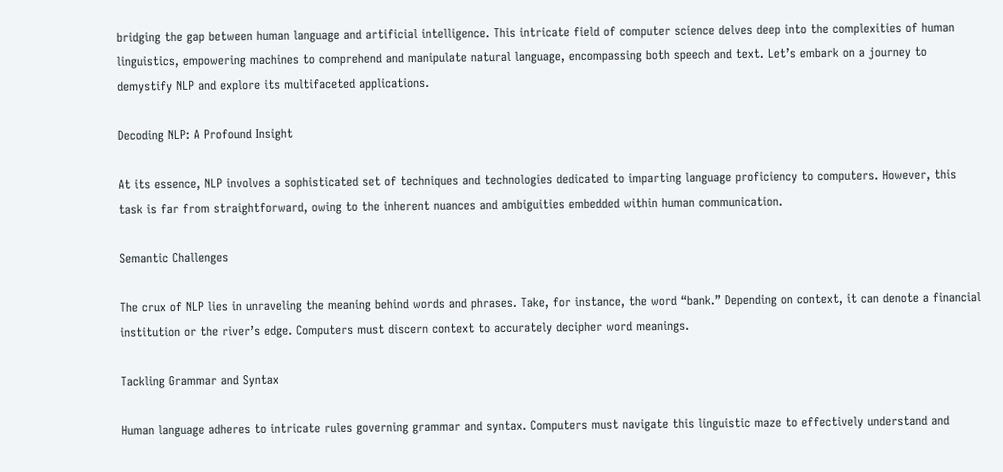bridging the gap between human language and artificial intelligence. This intricate field of computer science delves deep into the complexities of human linguistics, empowering machines to comprehend and manipulate natural language, encompassing both speech and text. Let’s embark on a journey to demystify NLP and explore its multifaceted applications.

Decoding NLP: A Profound Insight

At its essence, NLP involves a sophisticated set of techniques and technologies dedicated to imparting language proficiency to computers. However, this task is far from straightforward, owing to the inherent nuances and ambiguities embedded within human communication.

Semantic Challenges

The crux of NLP lies in unraveling the meaning behind words and phrases. Take, for instance, the word “bank.” Depending on context, it can denote a financial institution or the river’s edge. Computers must discern context to accurately decipher word meanings.

Tackling Grammar and Syntax

Human language adheres to intricate rules governing grammar and syntax. Computers must navigate this linguistic maze to effectively understand and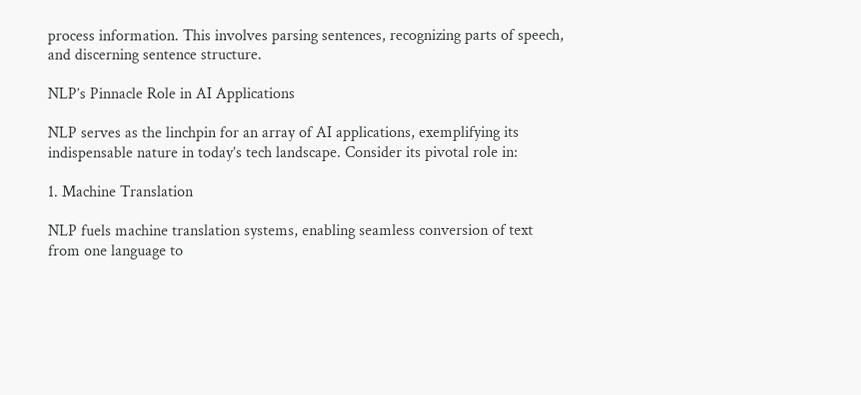process information. This involves parsing sentences, recognizing parts of speech, and discerning sentence structure.

NLP’s Pinnacle Role in AI Applications

NLP serves as the linchpin for an array of AI applications, exemplifying its indispensable nature in today’s tech landscape. Consider its pivotal role in:

1. Machine Translation

NLP fuels machine translation systems, enabling seamless conversion of text from one language to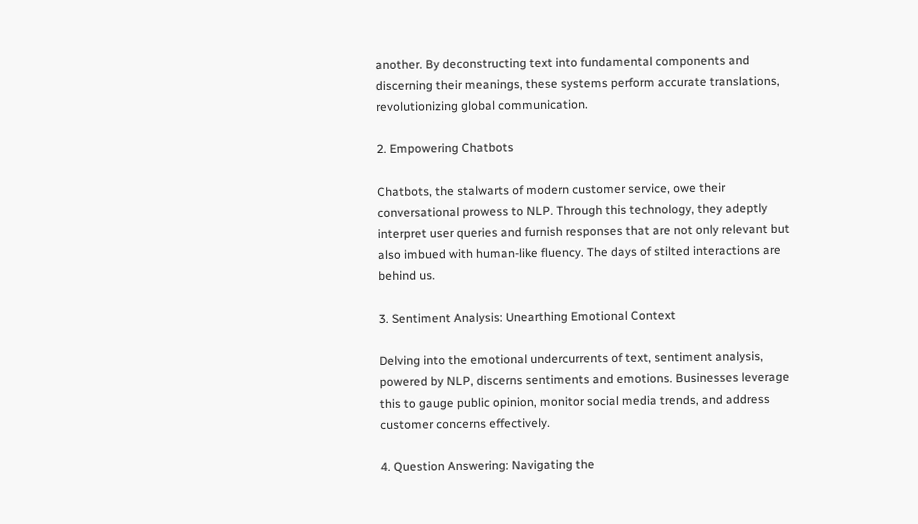another. By deconstructing text into fundamental components and discerning their meanings, these systems perform accurate translations, revolutionizing global communication.

2. Empowering Chatbots

Chatbots, the stalwarts of modern customer service, owe their conversational prowess to NLP. Through this technology, they adeptly interpret user queries and furnish responses that are not only relevant but also imbued with human-like fluency. The days of stilted interactions are behind us.

3. Sentiment Analysis: Unearthing Emotional Context

Delving into the emotional undercurrents of text, sentiment analysis, powered by NLP, discerns sentiments and emotions. Businesses leverage this to gauge public opinion, monitor social media trends, and address customer concerns effectively.

4. Question Answering: Navigating the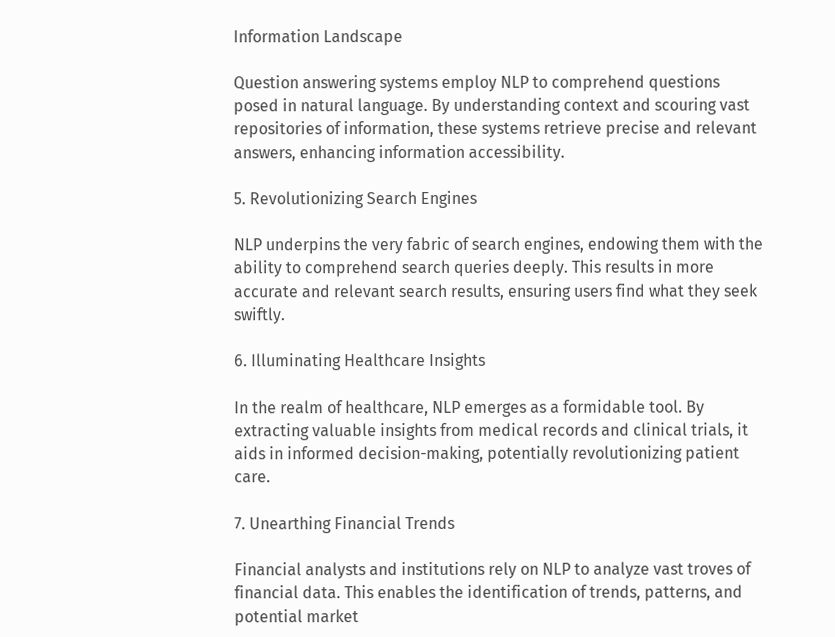Information Landscape

Question answering systems employ NLP to comprehend questions posed in natural language. By understanding context and scouring vast repositories of information, these systems retrieve precise and relevant answers, enhancing information accessibility.

5. Revolutionizing Search Engines

NLP underpins the very fabric of search engines, endowing them with the ability to comprehend search queries deeply. This results in more accurate and relevant search results, ensuring users find what they seek swiftly.

6. Illuminating Healthcare Insights

In the realm of healthcare, NLP emerges as a formidable tool. By extracting valuable insights from medical records and clinical trials, it aids in informed decision-making, potentially revolutionizing patient care.

7. Unearthing Financial Trends

Financial analysts and institutions rely on NLP to analyze vast troves of financial data. This enables the identification of trends, patterns, and potential market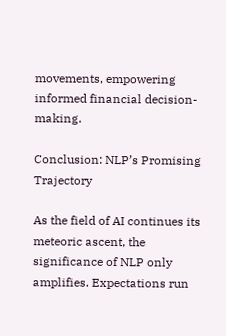movements, empowering informed financial decision-making.

Conclusion: NLP’s Promising Trajectory

As the field of AI continues its meteoric ascent, the significance of NLP only amplifies. Expectations run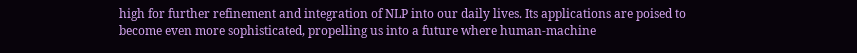high for further refinement and integration of NLP into our daily lives. Its applications are poised to become even more sophisticated, propelling us into a future where human-machine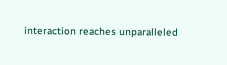interaction reaches unparalleled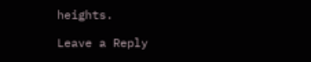heights.

Leave a Reply